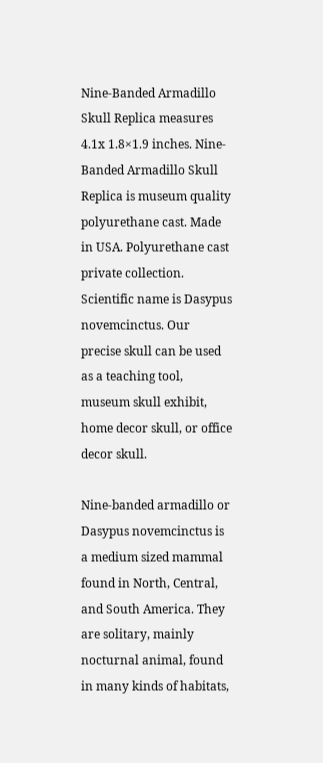Nine-Banded Armadillo Skull Replica measures 4.1x 1.8×1.9 inches. Nine-Banded Armadillo Skull Replica is museum quality polyurethane cast. Made in USA. Polyurethane cast private collection. Scientific name is Dasypus novemcinctus. Our precise skull can be used as a teaching tool, museum skull exhibit, home decor skull, or office decor skull.

Nine-banded armadillo or Dasypus novemcinctus is a medium sized mammal found in North, Central, and South America. They are solitary, mainly nocturnal animal, found in many kinds of habitats,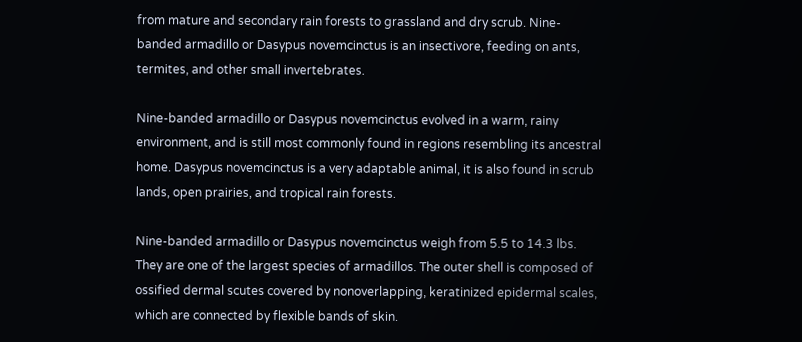from mature and secondary rain forests to grassland and dry scrub. Nine-banded armadillo or Dasypus novemcinctus is an insectivore, feeding on ants, termites, and other small invertebrates.

Nine-banded armadillo or Dasypus novemcinctus evolved in a warm, rainy environment, and is still most commonly found in regions resembling its ancestral home. Dasypus novemcinctus is a very adaptable animal, it is also found in scrub lands, open prairies, and tropical rain forests.

Nine-banded armadillo or Dasypus novemcinctus weigh from 5.5 to 14.3 lbs. They are one of the largest species of armadillos. The outer shell is composed of ossified dermal scutes covered by nonoverlapping, keratinized epidermal scales, which are connected by flexible bands of skin.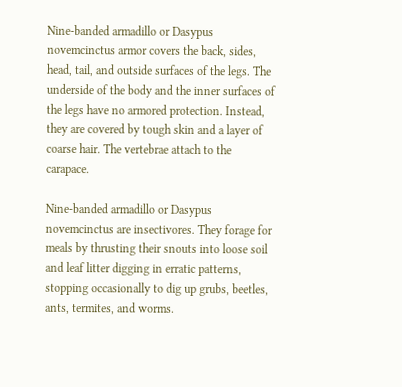Nine-banded armadillo or Dasypus novemcinctus armor covers the back, sides, head, tail, and outside surfaces of the legs. The underside of the body and the inner surfaces of the legs have no armored protection. Instead, they are covered by tough skin and a layer of coarse hair. The vertebrae attach to the carapace.

Nine-banded armadillo or Dasypus novemcinctus are insectivores. They forage for meals by thrusting their snouts into loose soil and leaf litter digging in erratic patterns, stopping occasionally to dig up grubs, beetles, ants, termites, and worms.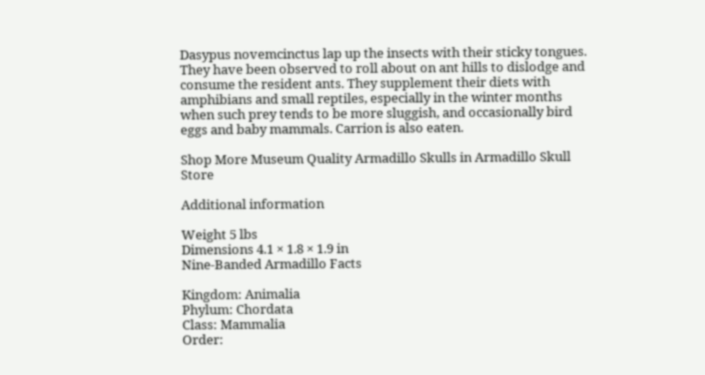Dasypus novemcinctus lap up the insects with their sticky tongues. They have been observed to roll about on ant hills to dislodge and consume the resident ants. They supplement their diets with amphibians and small reptiles, especially in the winter months when such prey tends to be more sluggish, and occasionally bird eggs and baby mammals. Carrion is also eaten.

Shop More Museum Quality Armadillo Skulls in Armadillo Skull Store

Additional information

Weight 5 lbs
Dimensions 4.1 × 1.8 × 1.9 in
Nine-Banded Armadillo Facts

Kingdom: Animalia
Phylum: Chordata
Class: Mammalia
Order: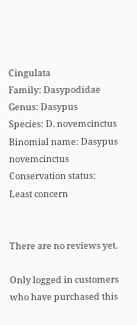Cingulata
Family: Dasypodidae
Genus: Dasypus
Species: D. novemcinctus
Binomial name: Dasypus novemcinctus
Conservation status: Least concern


There are no reviews yet.

Only logged in customers who have purchased this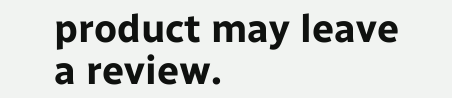product may leave a review.